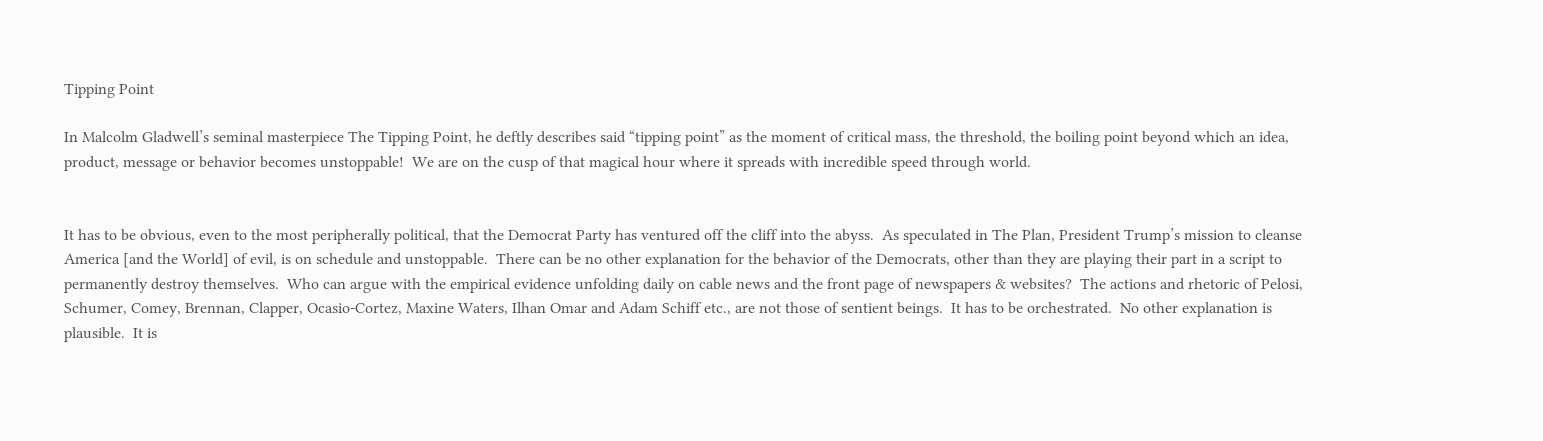Tipping Point

In Malcolm Gladwell’s seminal masterpiece The Tipping Point, he deftly describes said “tipping point” as the moment of critical mass, the threshold, the boiling point beyond which an idea, product, message or behavior becomes unstoppable!  We are on the cusp of that magical hour where it spreads with incredible speed through world.


It has to be obvious, even to the most peripherally political, that the Democrat Party has ventured off the cliff into the abyss.  As speculated in The Plan, President Trump’s mission to cleanse America [and the World] of evil, is on schedule and unstoppable.  There can be no other explanation for the behavior of the Democrats, other than they are playing their part in a script to permanently destroy themselves.  Who can argue with the empirical evidence unfolding daily on cable news and the front page of newspapers & websites?  The actions and rhetoric of Pelosi, Schumer, Comey, Brennan, Clapper, Ocasio-Cortez, Maxine Waters, Ilhan Omar and Adam Schiff etc., are not those of sentient beings.  It has to be orchestrated.  No other explanation is plausible.  It is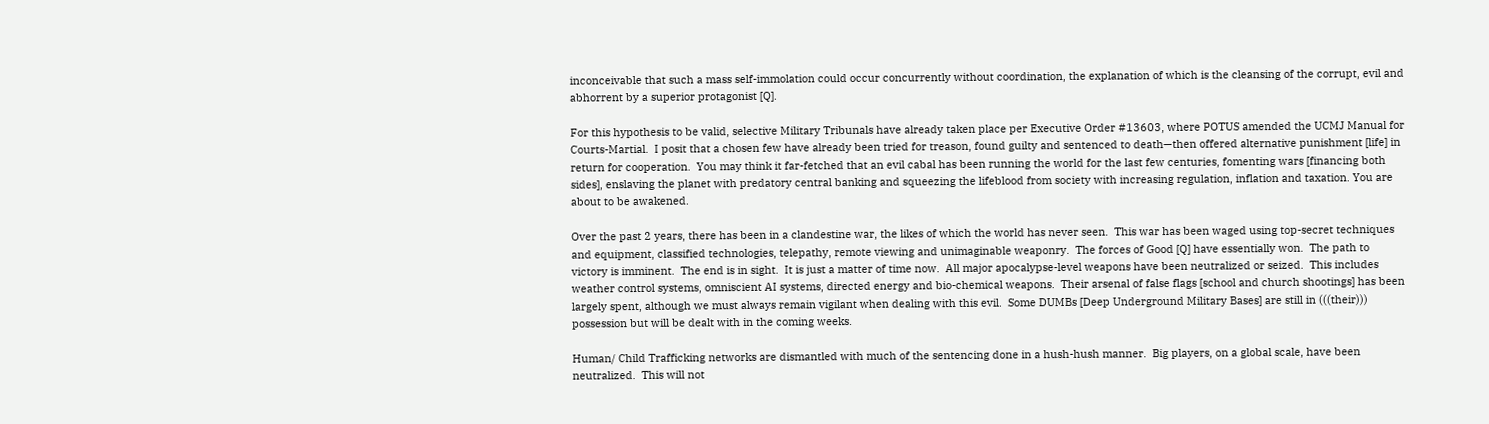inconceivable that such a mass self-immolation could occur concurrently without coordination, the explanation of which is the cleansing of the corrupt, evil and abhorrent by a superior protagonist [Q].

For this hypothesis to be valid, selective Military Tribunals have already taken place per Executive Order #13603, where POTUS amended the UCMJ Manual for Courts-Martial.  I posit that a chosen few have already been tried for treason, found guilty and sentenced to death—then offered alternative punishment [life] in return for cooperation.  You may think it far-fetched that an evil cabal has been running the world for the last few centuries, fomenting wars [financing both sides], enslaving the planet with predatory central banking and squeezing the lifeblood from society with increasing regulation, inflation and taxation. You are about to be awakened.

Over the past 2 years, there has been in a clandestine war, the likes of which the world has never seen.  This war has been waged using top-secret techniques and equipment, classified technologies, telepathy, remote viewing and unimaginable weaponry.  The forces of Good [Q] have essentially won.  The path to victory is imminent.  The end is in sight.  It is just a matter of time now.  All major apocalypse-level weapons have been neutralized or seized.  This includes weather control systems, omniscient AI systems, directed energy and bio-chemical weapons.  Their arsenal of false flags [school and church shootings] has been largely spent, although we must always remain vigilant when dealing with this evil.  Some DUMBs [Deep Underground Military Bases] are still in (((their))) possession but will be dealt with in the coming weeks.

Human/ Child Trafficking networks are dismantled with much of the sentencing done in a hush-hush manner.  Big players, on a global scale, have been neutralized.  This will not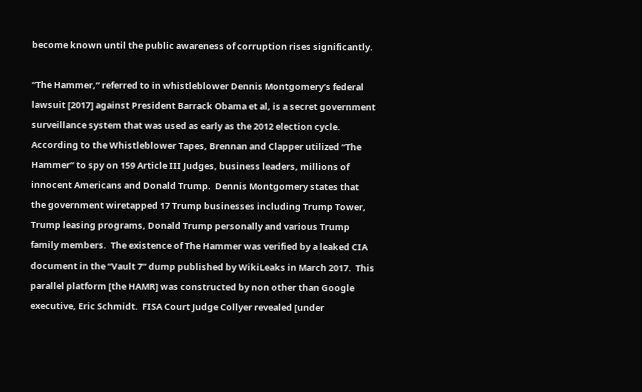become known until the public awareness of corruption rises significantly.

“The Hammer,” referred to in whistleblower Dennis Montgomery’s federal lawsuit [2017] against President Barrack Obama et al, is a secret government surveillance system that was used as early as the 2012 election cycle.  According to the Whistleblower Tapes, Brennan and Clapper utilized “The Hammer” to spy on 159 Article III Judges, business leaders, millions of innocent Americans and Donald Trump.  Dennis Montgomery states that the government wiretapped 17 Trump businesses including Trump Tower, Trump leasing programs, Donald Trump personally and various Trump family members.  The existence of The Hammer was verified by a leaked CIA document in the “Vault 7” dump published by WikiLeaks in March 2017.  This parallel platform [the HAMR] was constructed by non other than Google executive, Eric Schmidt.  FISA Court Judge Collyer revealed [under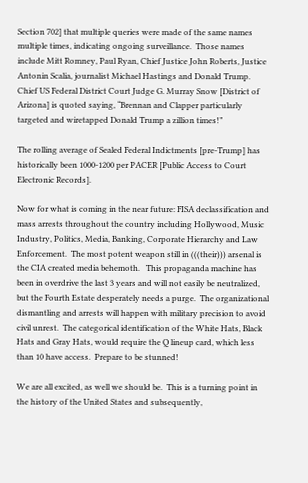Section 702] that multiple queries were made of the same names multiple times, indicating ongoing surveillance.  Those names include Mitt Romney, Paul Ryan, Chief Justice John Roberts, Justice Antonin Scalia, journalist Michael Hastings and Donald Trump. Chief US Federal District Court Judge G. Murray Snow [District of Arizona] is quoted saying, “Brennan and Clapper particularly targeted and wiretapped Donald Trump a zillion times!”

The rolling average of Sealed Federal Indictments [pre-Trump] has historically been 1000-1200 per PACER [Public Access to Court Electronic Records].

Now for what is coming in the near future: FISA declassification and mass arrests throughout the country including Hollywood, Music Industry, Politics, Media, Banking, Corporate Hierarchy and Law Enforcement.  The most potent weapon still in (((their))) arsenal is the CIA created media behemoth.   This propaganda machine has been in overdrive the last 3 years and will not easily be neutralized, but the Fourth Estate desperately needs a purge.  The organizational dismantling and arrests will happen with military precision to avoid civil unrest.  The categorical identification of the White Hats, Black Hats and Gray Hats, would require the Q lineup card, which less than 10 have access.  Prepare to be stunned!

We are all excited, as well we should be.  This is a turning point in the history of the United States and subsequently,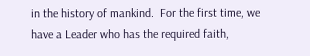in the history of mankind.  For the first time, we have a Leader who has the required faith,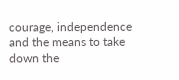courage, independence and the means to take down the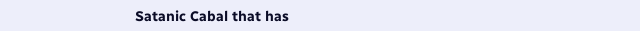Satanic Cabal that has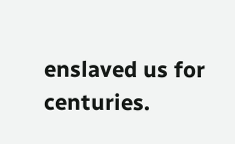enslaved us for centuries.